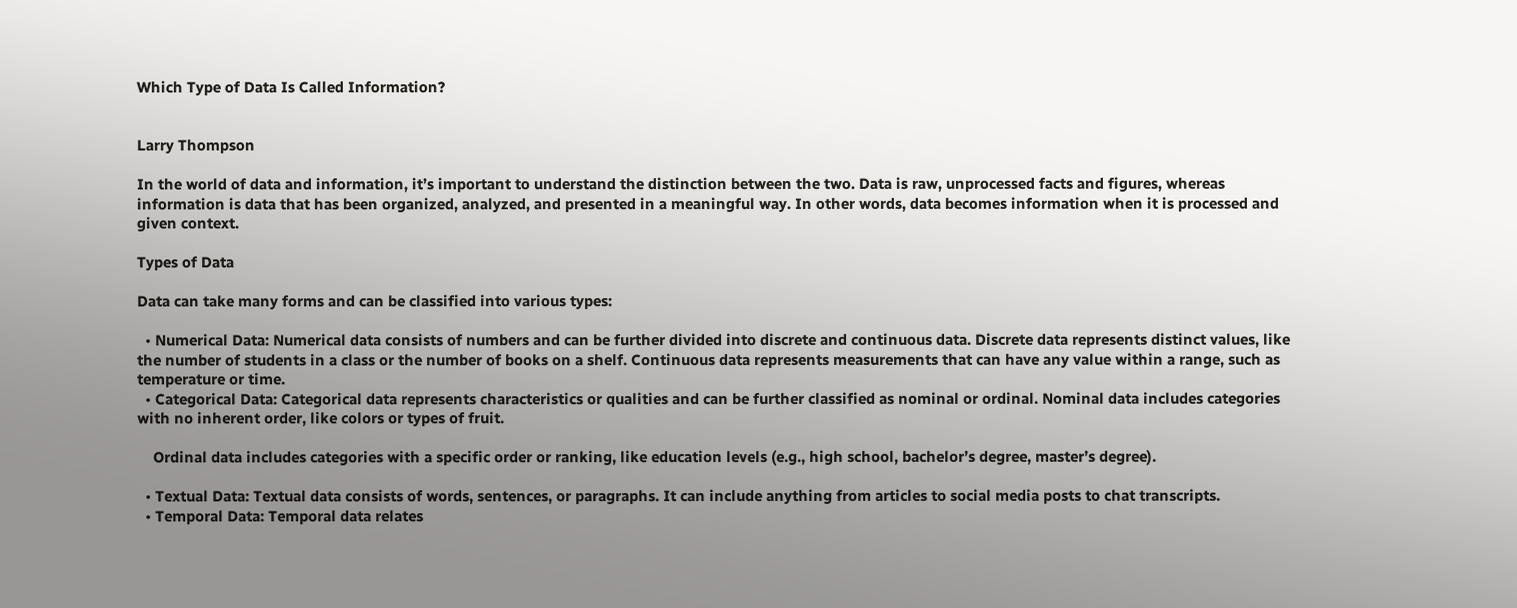Which Type of Data Is Called Information?


Larry Thompson

In the world of data and information, it’s important to understand the distinction between the two. Data is raw, unprocessed facts and figures, whereas information is data that has been organized, analyzed, and presented in a meaningful way. In other words, data becomes information when it is processed and given context.

Types of Data

Data can take many forms and can be classified into various types:

  • Numerical Data: Numerical data consists of numbers and can be further divided into discrete and continuous data. Discrete data represents distinct values, like the number of students in a class or the number of books on a shelf. Continuous data represents measurements that can have any value within a range, such as temperature or time.
  • Categorical Data: Categorical data represents characteristics or qualities and can be further classified as nominal or ordinal. Nominal data includes categories with no inherent order, like colors or types of fruit.

    Ordinal data includes categories with a specific order or ranking, like education levels (e.g., high school, bachelor’s degree, master’s degree).

  • Textual Data: Textual data consists of words, sentences, or paragraphs. It can include anything from articles to social media posts to chat transcripts.
  • Temporal Data: Temporal data relates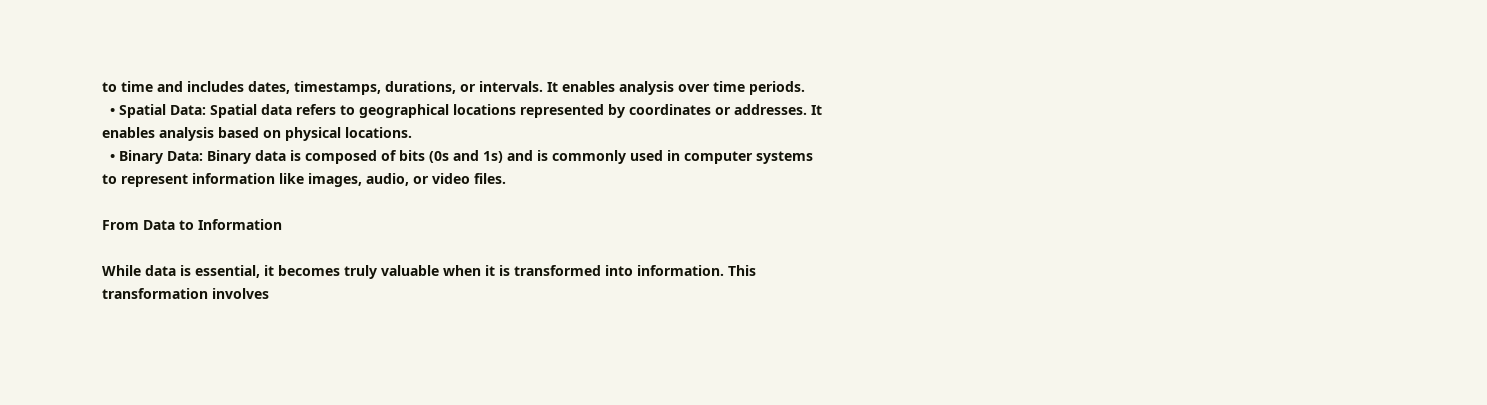to time and includes dates, timestamps, durations, or intervals. It enables analysis over time periods.
  • Spatial Data: Spatial data refers to geographical locations represented by coordinates or addresses. It enables analysis based on physical locations.
  • Binary Data: Binary data is composed of bits (0s and 1s) and is commonly used in computer systems to represent information like images, audio, or video files.

From Data to Information

While data is essential, it becomes truly valuable when it is transformed into information. This transformation involves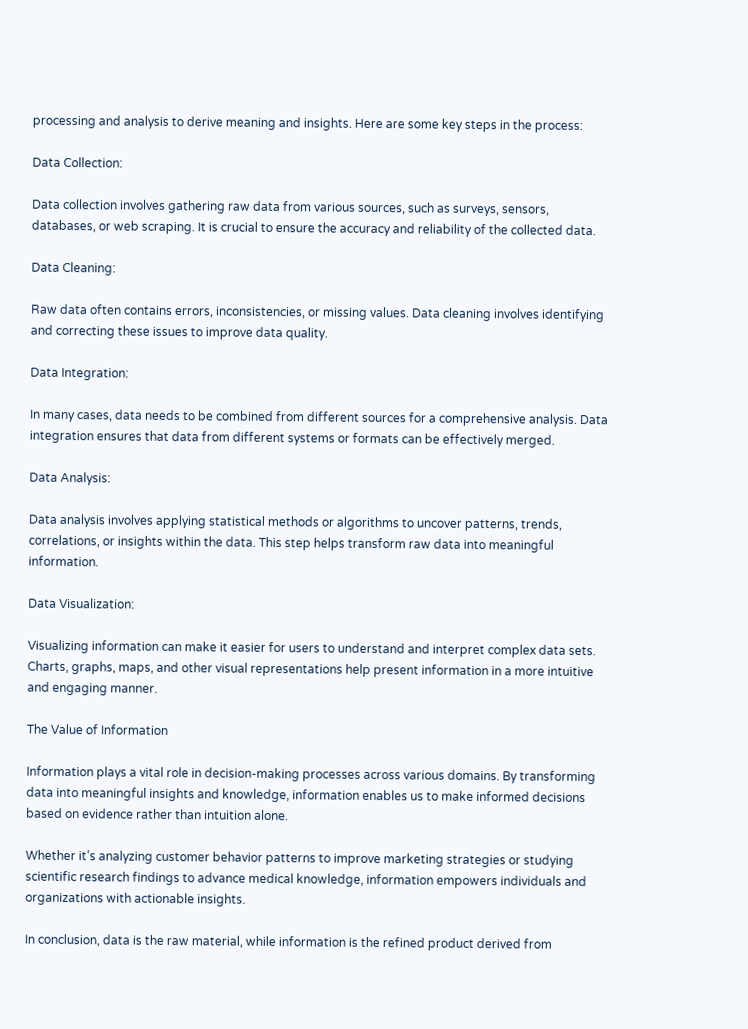processing and analysis to derive meaning and insights. Here are some key steps in the process:

Data Collection:

Data collection involves gathering raw data from various sources, such as surveys, sensors, databases, or web scraping. It is crucial to ensure the accuracy and reliability of the collected data.

Data Cleaning:

Raw data often contains errors, inconsistencies, or missing values. Data cleaning involves identifying and correcting these issues to improve data quality.

Data Integration:

In many cases, data needs to be combined from different sources for a comprehensive analysis. Data integration ensures that data from different systems or formats can be effectively merged.

Data Analysis:

Data analysis involves applying statistical methods or algorithms to uncover patterns, trends, correlations, or insights within the data. This step helps transform raw data into meaningful information.

Data Visualization:

Visualizing information can make it easier for users to understand and interpret complex data sets. Charts, graphs, maps, and other visual representations help present information in a more intuitive and engaging manner.

The Value of Information

Information plays a vital role in decision-making processes across various domains. By transforming data into meaningful insights and knowledge, information enables us to make informed decisions based on evidence rather than intuition alone.

Whether it’s analyzing customer behavior patterns to improve marketing strategies or studying scientific research findings to advance medical knowledge, information empowers individuals and organizations with actionable insights.

In conclusion, data is the raw material, while information is the refined product derived from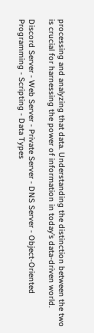processing and analyzing that data. Understanding the distinction between the two is crucial for harnessing the power of information in today’s data-driven world.

Discord Server - Web Server - Private Server - DNS Server - Object-Oriented Programming - Scripting - Data Types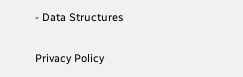- Data Structures

Privacy Policy